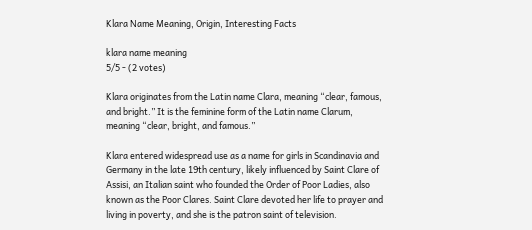Klara Name Meaning, Origin, Interesting Facts

klara name meaning
5/5 - (2 votes)

Klara originates from the Latin name Clara, meaning “clear, famous, and bright.” It is the feminine form of the Latin name Clarum, meaning “clear, bright, and famous.”

Klara entered widespread use as a name for girls in Scandinavia and Germany in the late 19th century, likely influenced by Saint Clare of Assisi, an Italian saint who founded the Order of Poor Ladies, also known as the Poor Clares. Saint Clare devoted her life to prayer and living in poverty, and she is the patron saint of television.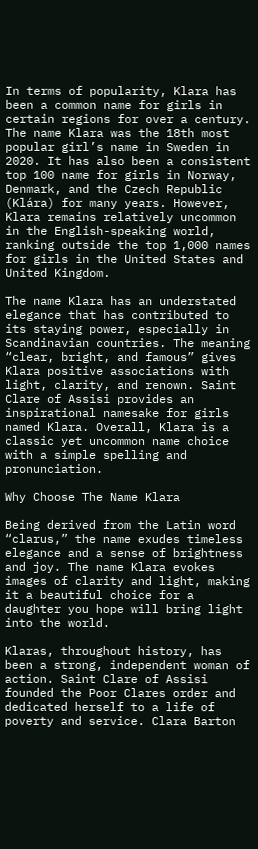In terms of popularity, Klara has been a common name for girls in certain regions for over a century. The name Klara was the 18th most popular girl’s name in Sweden in 2020. It has also been a consistent top 100 name for girls in Norway, Denmark, and the Czech Republic (Klára) for many years. However, Klara remains relatively uncommon in the English-speaking world, ranking outside the top 1,000 names for girls in the United States and United Kingdom.

The name Klara has an understated elegance that has contributed to its staying power, especially in Scandinavian countries. The meaning “clear, bright, and famous” gives Klara positive associations with light, clarity, and renown. Saint Clare of Assisi provides an inspirational namesake for girls named Klara. Overall, Klara is a classic yet uncommon name choice with a simple spelling and pronunciation.

Why Choose The Name Klara

Being derived from the Latin word “clarus,” the name exudes timeless elegance and a sense of brightness and joy. The name Klara evokes images of clarity and light, making it a beautiful choice for a daughter you hope will bring light into the world.

Klaras, throughout history, has been a strong, independent woman of action. Saint Clare of Assisi founded the Poor Clares order and dedicated herself to a life of poverty and service. Clara Barton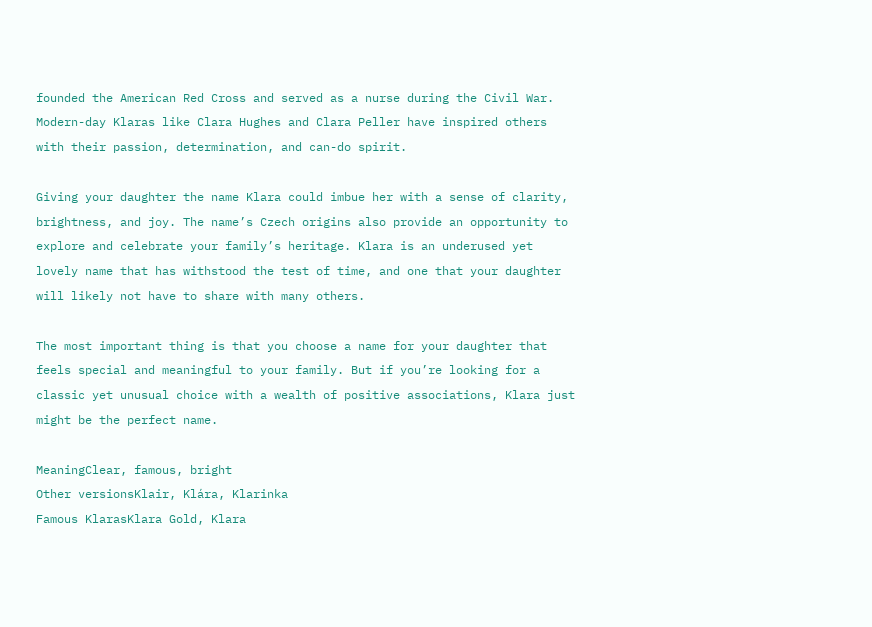founded the American Red Cross and served as a nurse during the Civil War. Modern-day Klaras like Clara Hughes and Clara Peller have inspired others with their passion, determination, and can-do spirit.

Giving your daughter the name Klara could imbue her with a sense of clarity, brightness, and joy. The name’s Czech origins also provide an opportunity to explore and celebrate your family’s heritage. Klara is an underused yet lovely name that has withstood the test of time, and one that your daughter will likely not have to share with many others.

The most important thing is that you choose a name for your daughter that feels special and meaningful to your family. But if you’re looking for a classic yet unusual choice with a wealth of positive associations, Klara just might be the perfect name.

MeaningClear, famous, bright
Other versionsKlair, Klára, Klarinka
Famous KlarasKlara Gold, Klara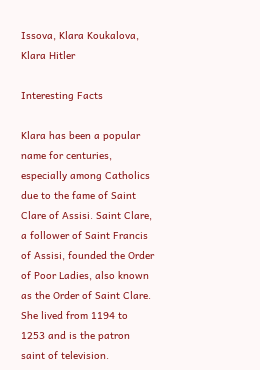Issova, Klara Koukalova, Klara Hitler

Interesting Facts

Klara has been a popular name for centuries, especially among Catholics due to the fame of Saint Clare of Assisi. Saint Clare, a follower of Saint Francis of Assisi, founded the Order of Poor Ladies, also known as the Order of Saint Clare. She lived from 1194 to 1253 and is the patron saint of television.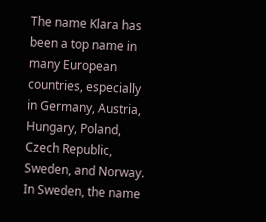The name Klara has been a top name in many European countries, especially in Germany, Austria, Hungary, Poland, Czech Republic, Sweden, and Norway. In Sweden, the name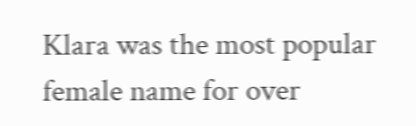Klara was the most popular female name for over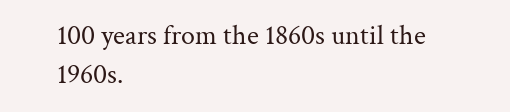100 years from the 1860s until the 1960s.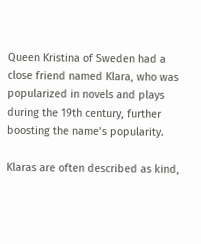Queen Kristina of Sweden had a close friend named Klara, who was popularized in novels and plays during the 19th century, further boosting the name’s popularity.

Klaras are often described as kind,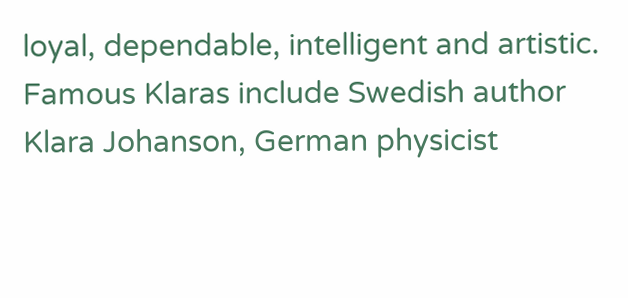loyal, dependable, intelligent and artistic. Famous Klaras include Swedish author Klara Johanson, German physicist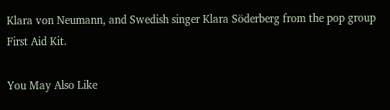Klara von Neumann, and Swedish singer Klara Söderberg from the pop group First Aid Kit.

You May Also Like